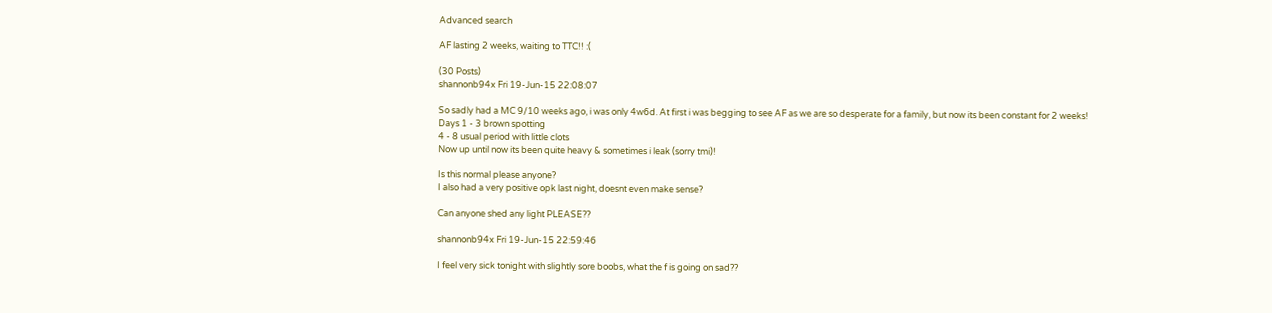Advanced search

AF lasting 2 weeks, waiting to TTC!! :(

(30 Posts)
shannonb94x Fri 19-Jun-15 22:08:07

So sadly had a MC 9/10 weeks ago, i was only 4w6d. At first i was begging to see AF as we are so desperate for a family, but now its been constant for 2 weeks!
Days 1 - 3 brown spotting
4 - 8 usual period with little clots
Now up until now its been quite heavy & sometimes i leak (sorry tmi)!

Is this normal please anyone?
I also had a very positive opk last night, doesnt even make sense?

Can anyone shed any light PLEASE??

shannonb94x Fri 19-Jun-15 22:59:46

I feel very sick tonight with slightly sore boobs, what the f is going on sad??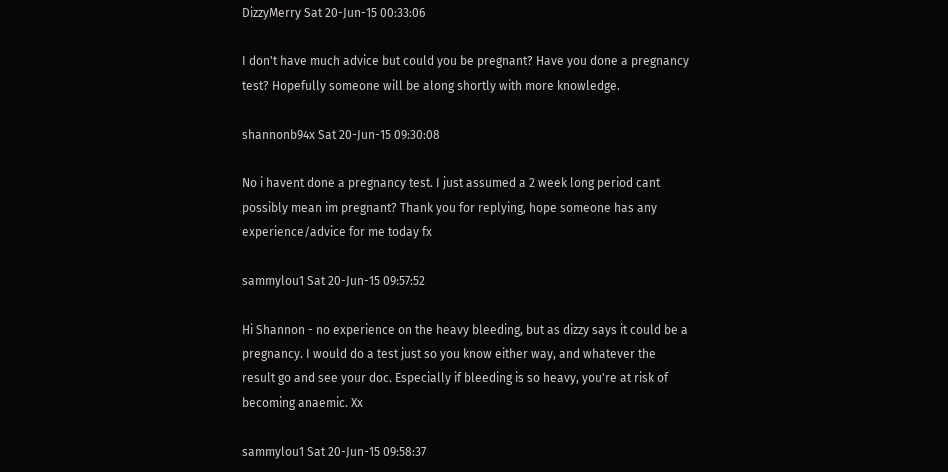DizzyMerry Sat 20-Jun-15 00:33:06

I don't have much advice but could you be pregnant? Have you done a pregnancy test? Hopefully someone will be along shortly with more knowledge.

shannonb94x Sat 20-Jun-15 09:30:08

No i havent done a pregnancy test. I just assumed a 2 week long period cant possibly mean im pregnant? Thank you for replying, hope someone has any experience/advice for me today fx

sammylou1 Sat 20-Jun-15 09:57:52

Hi Shannon - no experience on the heavy bleeding, but as dizzy says it could be a pregnancy. I would do a test just so you know either way, and whatever the result go and see your doc. Especially if bleeding is so heavy, you're at risk of becoming anaemic. Xx

sammylou1 Sat 20-Jun-15 09:58:37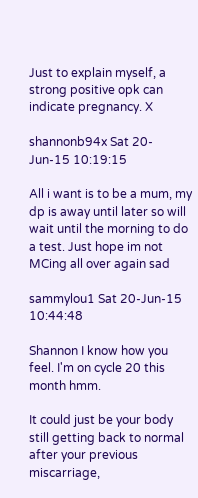Just to explain myself, a strong positive opk can indicate pregnancy. X

shannonb94x Sat 20-Jun-15 10:19:15

All i want is to be a mum, my dp is away until later so will wait until the morning to do a test. Just hope im not MCing all over again sad

sammylou1 Sat 20-Jun-15 10:44:48

Shannon I know how you feel. I'm on cycle 20 this month hmm.

It could just be your body still getting back to normal after your previous miscarriage,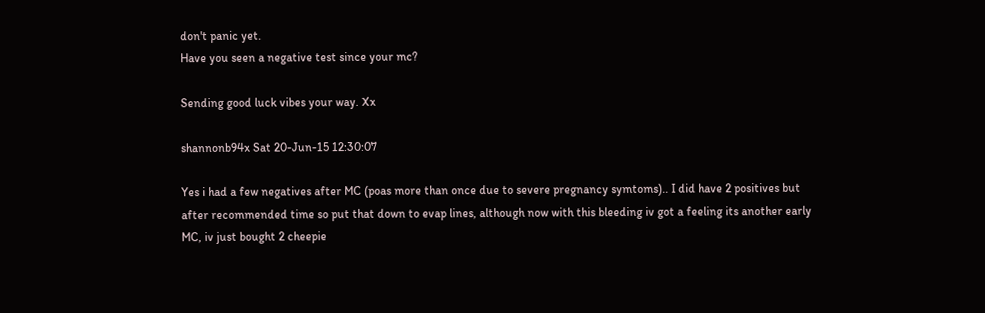don't panic yet.
Have you seen a negative test since your mc?

Sending good luck vibes your way. Xx

shannonb94x Sat 20-Jun-15 12:30:07

Yes i had a few negatives after MC (poas more than once due to severe pregnancy symtoms).. I did have 2 positives but after recommended time so put that down to evap lines, although now with this bleeding iv got a feeling its another early MC, iv just bought 2 cheepie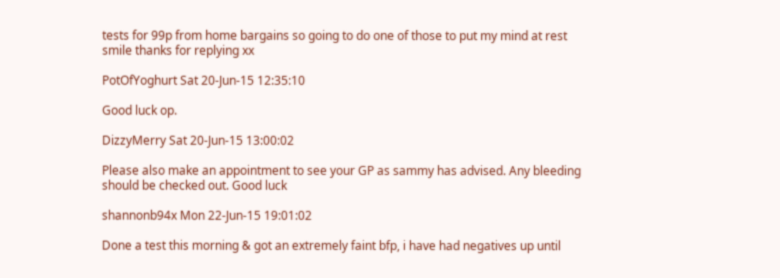tests for 99p from home bargains so going to do one of those to put my mind at rest smile thanks for replying xx

PotOfYoghurt Sat 20-Jun-15 12:35:10

Good luck op.

DizzyMerry Sat 20-Jun-15 13:00:02

Please also make an appointment to see your GP as sammy has advised. Any bleeding should be checked out. Good luck

shannonb94x Mon 22-Jun-15 19:01:02

Done a test this morning & got an extremely faint bfp, i have had negatives up until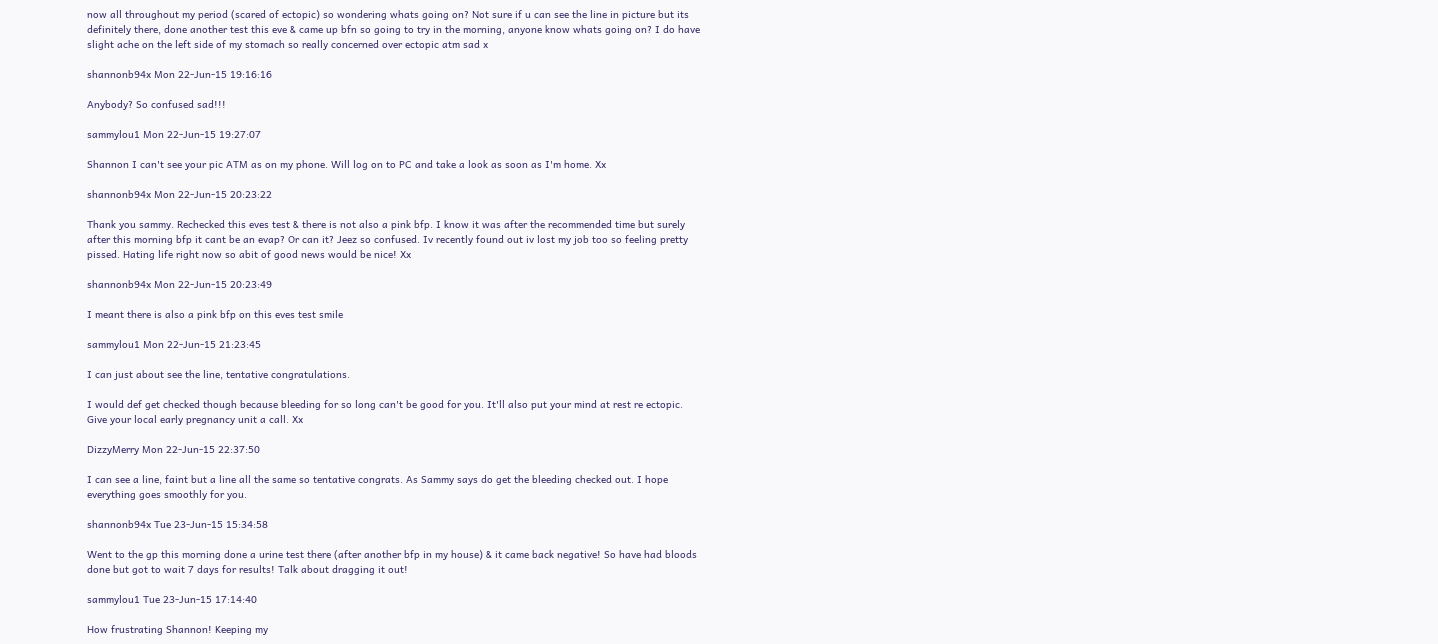now all throughout my period (scared of ectopic) so wondering whats going on? Not sure if u can see the line in picture but its definitely there, done another test this eve & came up bfn so going to try in the morning, anyone know whats going on? I do have slight ache on the left side of my stomach so really concerned over ectopic atm sad x

shannonb94x Mon 22-Jun-15 19:16:16

Anybody? So confused sad!!!

sammylou1 Mon 22-Jun-15 19:27:07

Shannon I can't see your pic ATM as on my phone. Will log on to PC and take a look as soon as I'm home. Xx

shannonb94x Mon 22-Jun-15 20:23:22

Thank you sammy. Rechecked this eves test & there is not also a pink bfp. I know it was after the recommended time but surely after this morning bfp it cant be an evap? Or can it? Jeez so confused. Iv recently found out iv lost my job too so feeling pretty pissed. Hating life right now so abit of good news would be nice! Xx

shannonb94x Mon 22-Jun-15 20:23:49

I meant there is also a pink bfp on this eves test smile

sammylou1 Mon 22-Jun-15 21:23:45

I can just about see the line, tentative congratulations.

I would def get checked though because bleeding for so long can't be good for you. It'll also put your mind at rest re ectopic. Give your local early pregnancy unit a call. Xx

DizzyMerry Mon 22-Jun-15 22:37:50

I can see a line, faint but a line all the same so tentative congrats. As Sammy says do get the bleeding checked out. I hope everything goes smoothly for you.

shannonb94x Tue 23-Jun-15 15:34:58

Went to the gp this morning done a urine test there (after another bfp in my house) & it came back negative! So have had bloods done but got to wait 7 days for results! Talk about dragging it out!

sammylou1 Tue 23-Jun-15 17:14:40

How frustrating Shannon! Keeping my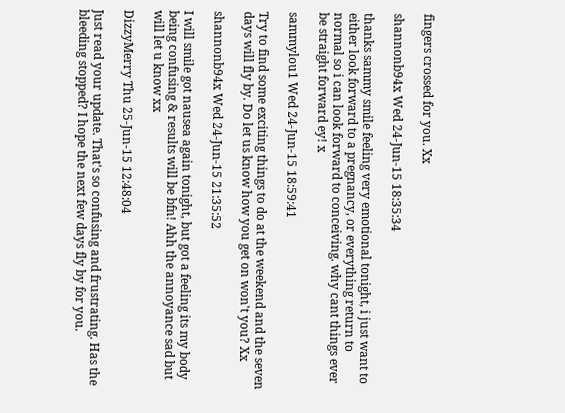fingers crossed for you. Xx

shannonb94x Wed 24-Jun-15 18:35:34

thanks sammy smile feeling very emotional tonight, i just want to either look forward to a pregnancy, or everything return to normal so i can look forward to conceiving. why cant things ever be straight forward ey! x

sammylou1 Wed 24-Jun-15 18:59:41

Try to find some exciting things to do at the weekend and the seven days will fly by. Do let us know how you get on won't you? Xx

shannonb94x Wed 24-Jun-15 21:35:52

I will smile got nausea again tonight, but got a feeling its my body being confusing & results will be bfn! Ahh the annoyance sad but will let u know xx

DizzyMerry Thu 25-Jun-15 12:48:04

Just read your update. That's so confusing and frustrating. Has the bleeding stopped? I hope the next few days fly by for you.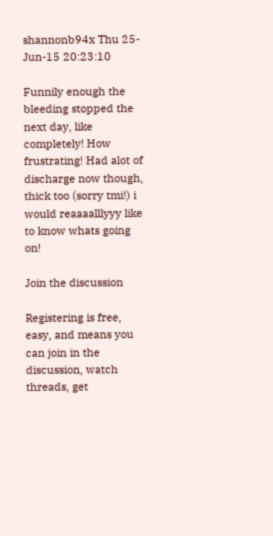shannonb94x Thu 25-Jun-15 20:23:10

Funnily enough the bleeding stopped the next day, like completely! How frustrating! Had alot of discharge now though, thick too (sorry tmi!) i would reaaaalllyyy like to know whats going on!

Join the discussion

Registering is free, easy, and means you can join in the discussion, watch threads, get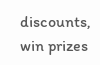discounts, win prizes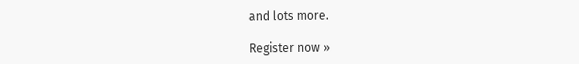and lots more.

Register now »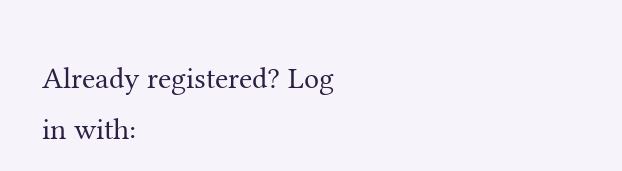Already registered? Log in with: